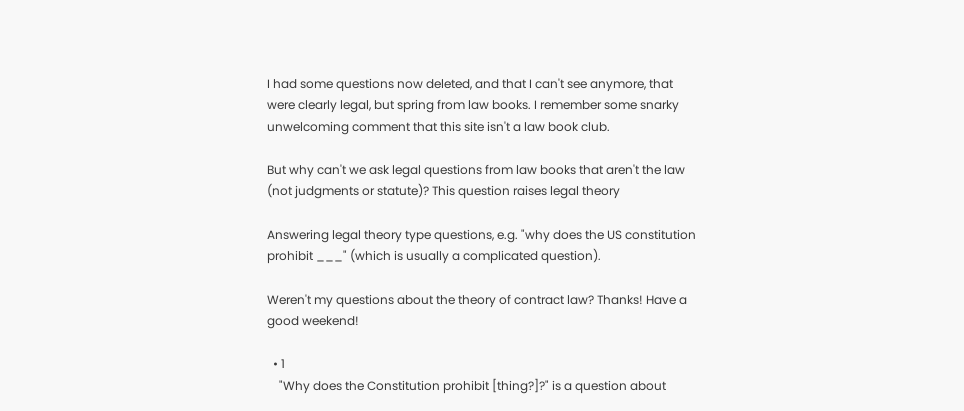I had some questions now deleted, and that I can't see anymore, that were clearly legal, but spring from law books. I remember some snarky unwelcoming comment that this site isn't a law book club.

But why can't we ask legal questions from law books that aren't the law (not judgments or statute)? This question raises legal theory

Answering legal theory type questions, e.g. "why does the US constitution prohibit ___" (which is usually a complicated question).

Weren't my questions about the theory of contract law? Thanks! Have a good weekend!

  • 1
    "Why does the Constitution prohibit [thing?]?" is a question about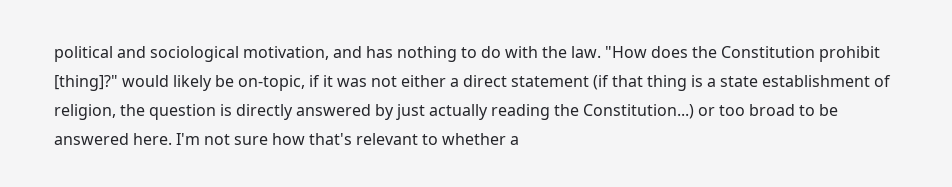political and sociological motivation, and has nothing to do with the law. "How does the Constitution prohibit [thing]?" would likely be on-topic, if it was not either a direct statement (if that thing is a state establishment of religion, the question is directly answered by just actually reading the Constitution...) or too broad to be answered here. I'm not sure how that's relevant to whether a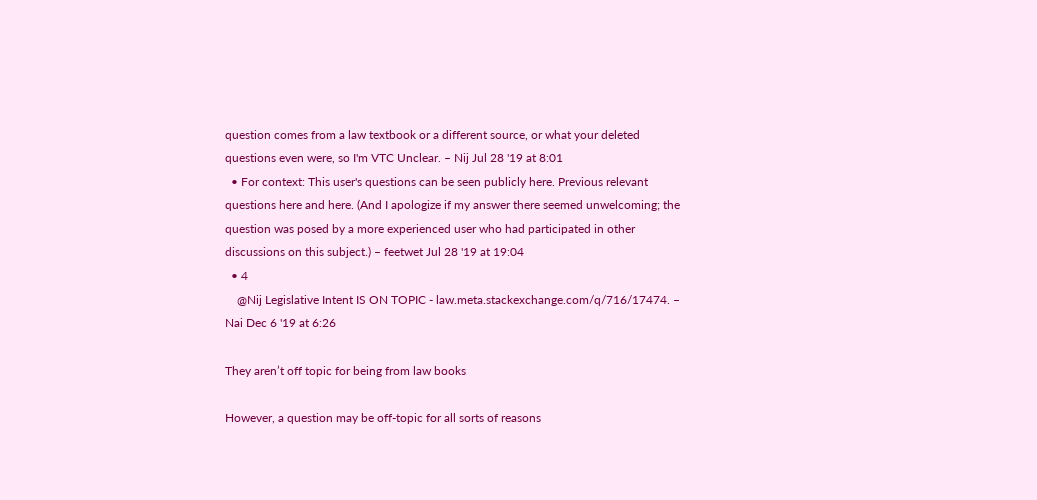question comes from a law textbook or a different source, or what your deleted questions even were, so I'm VTC Unclear. – Nij Jul 28 '19 at 8:01
  • For context: This user's questions can be seen publicly here. Previous relevant questions here and here. (And I apologize if my answer there seemed unwelcoming; the question was posed by a more experienced user who had participated in other discussions on this subject.) – feetwet Jul 28 '19 at 19:04
  • 4
    @Nij Legislative Intent IS ON TOPIC - law.meta.stackexchange.com/q/716/17474. – Nai Dec 6 '19 at 6:26

They aren’t off topic for being from law books

However, a question may be off-topic for all sorts of reasons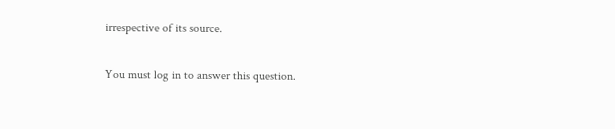irrespective of its source.

You must log in to answer this question.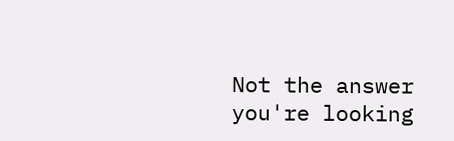Not the answer you're looking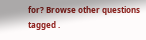for? Browse other questions tagged .